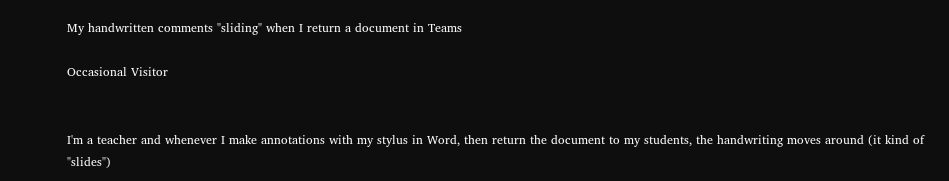My handwritten comments "sliding" when I return a document in Teams

Occasional Visitor


I'm a teacher and whenever I make annotations with my stylus in Word, then return the document to my students, the handwriting moves around (it kind of "slides")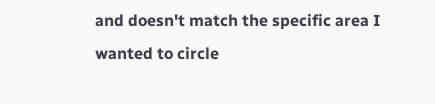and doesn't match the specific area I wanted to circle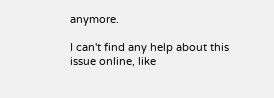anymore.

I can't find any help about this issue online, like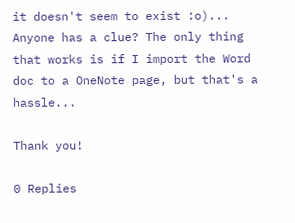it doesn't seem to exist :o)... Anyone has a clue? The only thing that works is if I import the Word doc to a OneNote page, but that's a hassle...

Thank you!

0 Replies